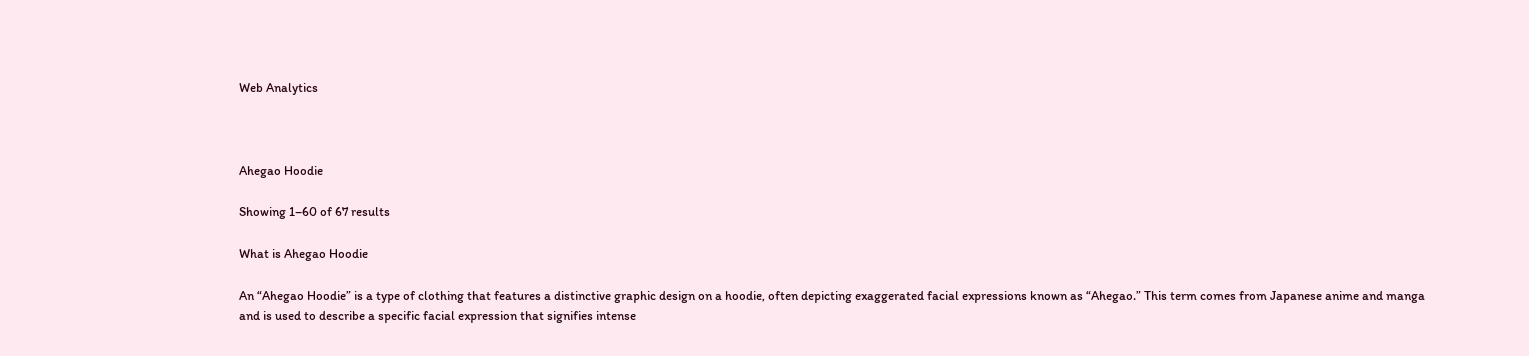Web Analytics



Ahegao Hoodie

Showing 1–60 of 67 results

What is Ahegao Hoodie

An “Ahegao Hoodie” is a type of clothing that features a distinctive graphic design on a hoodie, often depicting exaggerated facial expressions known as “Ahegao.” This term comes from Japanese anime and manga and is used to describe a specific facial expression that signifies intense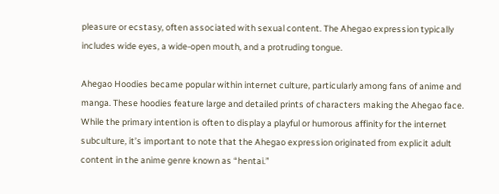pleasure or ecstasy, often associated with sexual content. The Ahegao expression typically includes wide eyes, a wide-open mouth, and a protruding tongue.

Ahegao Hoodies became popular within internet culture, particularly among fans of anime and manga. These hoodies feature large and detailed prints of characters making the Ahegao face. While the primary intention is often to display a playful or humorous affinity for the internet subculture, it’s important to note that the Ahegao expression originated from explicit adult content in the anime genre known as “hentai.”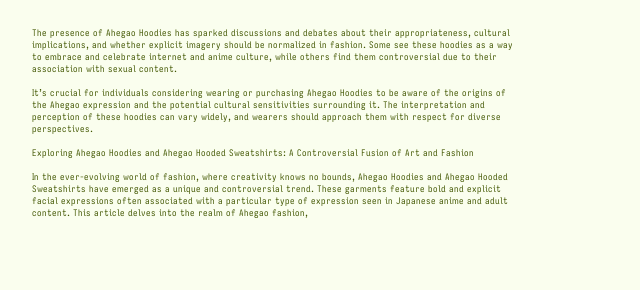The presence of Ahegao Hoodies has sparked discussions and debates about their appropriateness, cultural implications, and whether explicit imagery should be normalized in fashion. Some see these hoodies as a way to embrace and celebrate internet and anime culture, while others find them controversial due to their association with sexual content.

It’s crucial for individuals considering wearing or purchasing Ahegao Hoodies to be aware of the origins of the Ahegao expression and the potential cultural sensitivities surrounding it. The interpretation and perception of these hoodies can vary widely, and wearers should approach them with respect for diverse perspectives.

Exploring Ahegao Hoodies and Ahegao Hooded Sweatshirts: A Controversial Fusion of Art and Fashion

In the ever-evolving world of fashion, where creativity knows no bounds, Ahegao Hoodies and Ahegao Hooded Sweatshirts have emerged as a unique and controversial trend. These garments feature bold and explicit facial expressions often associated with a particular type of expression seen in Japanese anime and adult content. This article delves into the realm of Ahegao fashion,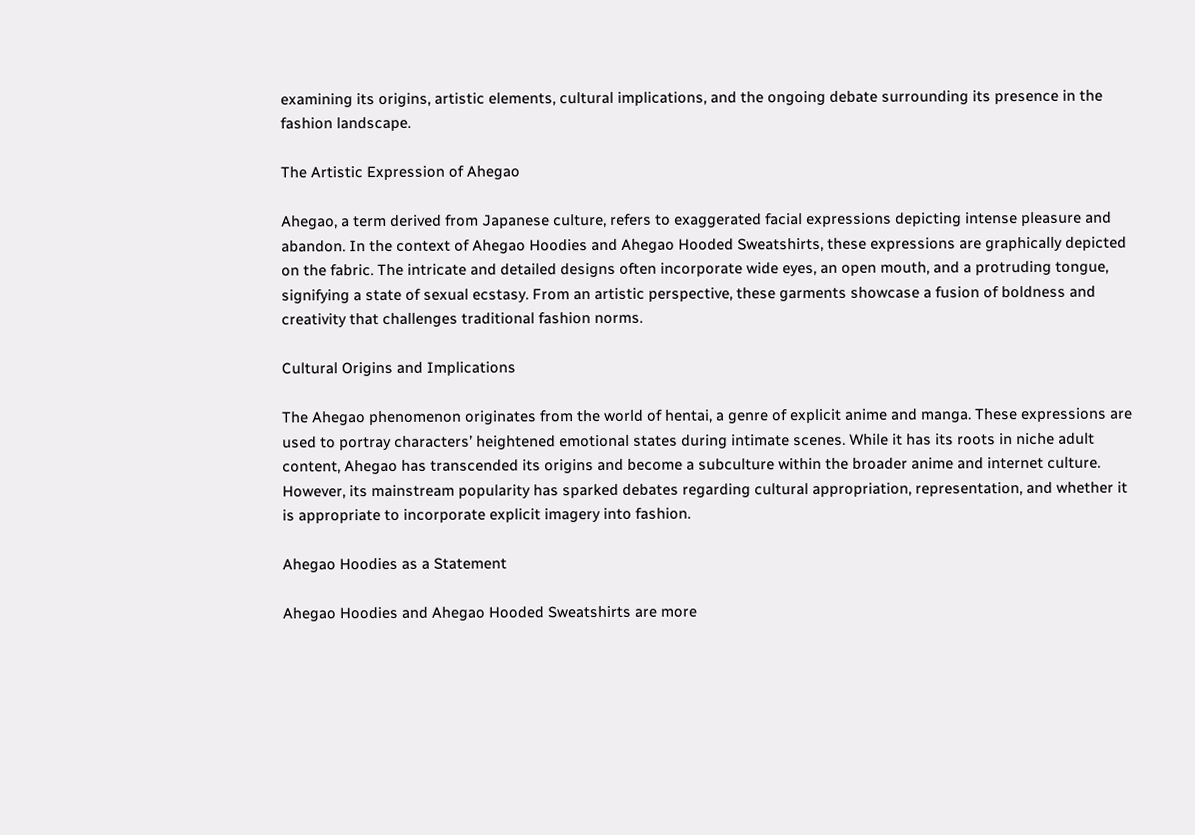examining its origins, artistic elements, cultural implications, and the ongoing debate surrounding its presence in the fashion landscape.

The Artistic Expression of Ahegao

Ahegao, a term derived from Japanese culture, refers to exaggerated facial expressions depicting intense pleasure and abandon. In the context of Ahegao Hoodies and Ahegao Hooded Sweatshirts, these expressions are graphically depicted on the fabric. The intricate and detailed designs often incorporate wide eyes, an open mouth, and a protruding tongue, signifying a state of sexual ecstasy. From an artistic perspective, these garments showcase a fusion of boldness and creativity that challenges traditional fashion norms.

Cultural Origins and Implications

The Ahegao phenomenon originates from the world of hentai, a genre of explicit anime and manga. These expressions are used to portray characters’ heightened emotional states during intimate scenes. While it has its roots in niche adult content, Ahegao has transcended its origins and become a subculture within the broader anime and internet culture. However, its mainstream popularity has sparked debates regarding cultural appropriation, representation, and whether it is appropriate to incorporate explicit imagery into fashion.

Ahegao Hoodies as a Statement

Ahegao Hoodies and Ahegao Hooded Sweatshirts are more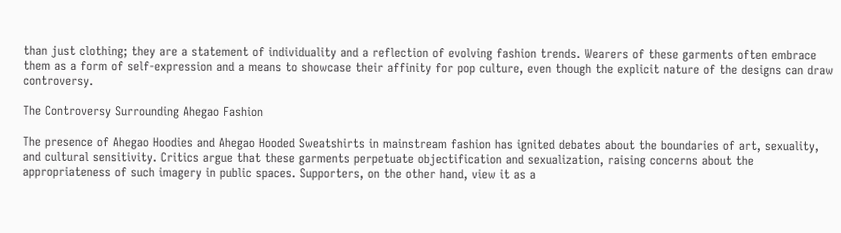than just clothing; they are a statement of individuality and a reflection of evolving fashion trends. Wearers of these garments often embrace them as a form of self-expression and a means to showcase their affinity for pop culture, even though the explicit nature of the designs can draw controversy.

The Controversy Surrounding Ahegao Fashion

The presence of Ahegao Hoodies and Ahegao Hooded Sweatshirts in mainstream fashion has ignited debates about the boundaries of art, sexuality, and cultural sensitivity. Critics argue that these garments perpetuate objectification and sexualization, raising concerns about the appropriateness of such imagery in public spaces. Supporters, on the other hand, view it as a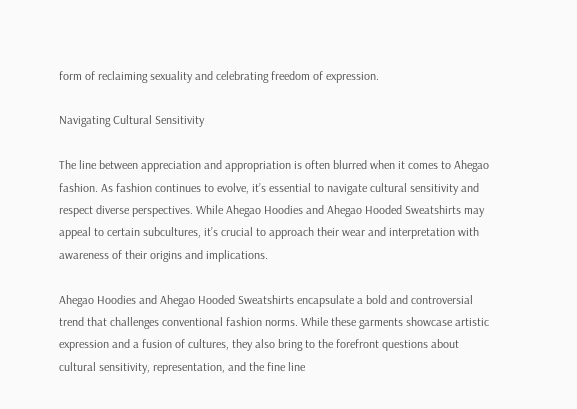form of reclaiming sexuality and celebrating freedom of expression.

Navigating Cultural Sensitivity

The line between appreciation and appropriation is often blurred when it comes to Ahegao fashion. As fashion continues to evolve, it’s essential to navigate cultural sensitivity and respect diverse perspectives. While Ahegao Hoodies and Ahegao Hooded Sweatshirts may appeal to certain subcultures, it’s crucial to approach their wear and interpretation with awareness of their origins and implications.

Ahegao Hoodies and Ahegao Hooded Sweatshirts encapsulate a bold and controversial trend that challenges conventional fashion norms. While these garments showcase artistic expression and a fusion of cultures, they also bring to the forefront questions about cultural sensitivity, representation, and the fine line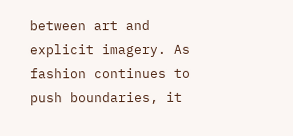between art and explicit imagery. As fashion continues to push boundaries, it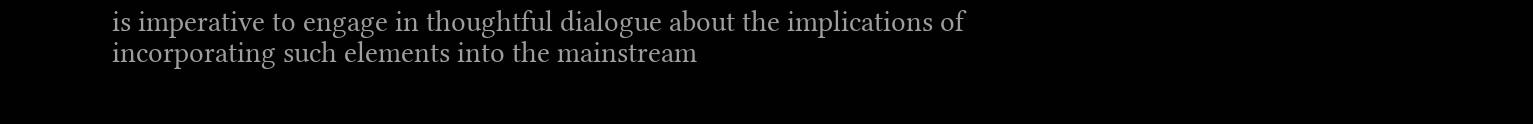is imperative to engage in thoughtful dialogue about the implications of incorporating such elements into the mainstream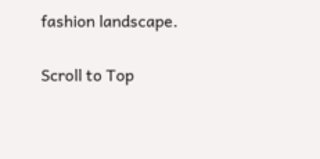fashion landscape.

Scroll to Top